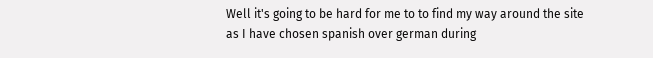Well it's going to be hard for me to to find my way around the site as I have chosen spanish over german during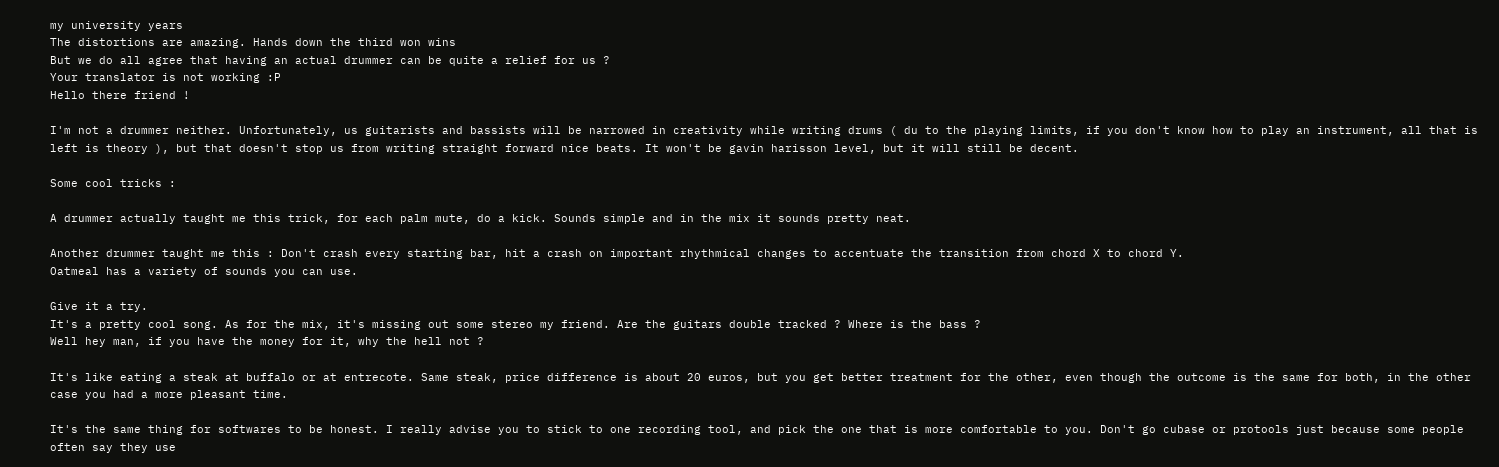my university years
The distortions are amazing. Hands down the third won wins
But we do all agree that having an actual drummer can be quite a relief for us ?
Your translator is not working :P
Hello there friend !

I'm not a drummer neither. Unfortunately, us guitarists and bassists will be narrowed in creativity while writing drums ( du to the playing limits, if you don't know how to play an instrument, all that is left is theory ), but that doesn't stop us from writing straight forward nice beats. It won't be gavin harisson level, but it will still be decent.

Some cool tricks :

A drummer actually taught me this trick, for each palm mute, do a kick. Sounds simple and in the mix it sounds pretty neat.

Another drummer taught me this : Don't crash every starting bar, hit a crash on important rhythmical changes to accentuate the transition from chord X to chord Y.
Oatmeal has a variety of sounds you can use.

Give it a try.
It's a pretty cool song. As for the mix, it's missing out some stereo my friend. Are the guitars double tracked ? Where is the bass ?
Well hey man, if you have the money for it, why the hell not ?

It's like eating a steak at buffalo or at entrecote. Same steak, price difference is about 20 euros, but you get better treatment for the other, even though the outcome is the same for both, in the other case you had a more pleasant time.

It's the same thing for softwares to be honest. I really advise you to stick to one recording tool, and pick the one that is more comfortable to you. Don't go cubase or protools just because some people often say they use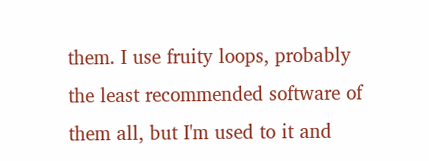them. I use fruity loops, probably the least recommended software of them all, but I'm used to it and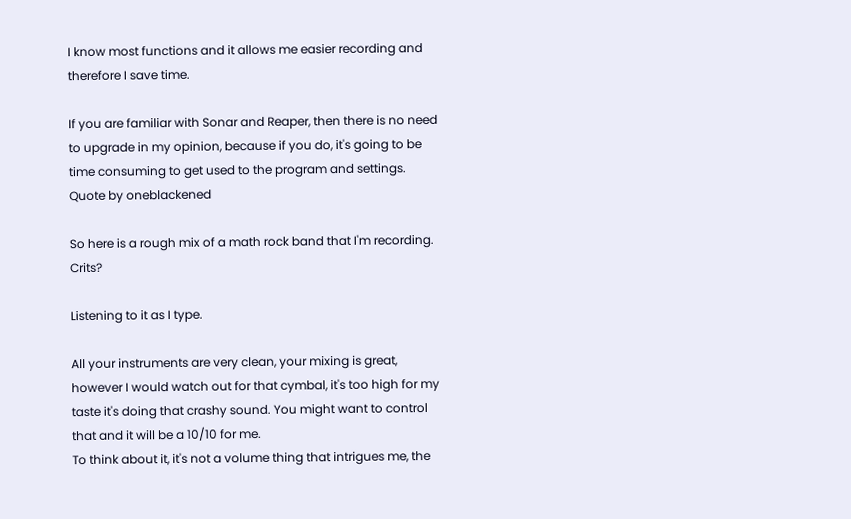I know most functions and it allows me easier recording and therefore I save time.

If you are familiar with Sonar and Reaper, then there is no need to upgrade in my opinion, because if you do, it's going to be time consuming to get used to the program and settings.
Quote by oneblackened

So here is a rough mix of a math rock band that I'm recording. Crits?

Listening to it as I type.

All your instruments are very clean, your mixing is great, however I would watch out for that cymbal, it's too high for my taste it's doing that crashy sound. You might want to control that and it will be a 10/10 for me.
To think about it, it's not a volume thing that intrigues me, the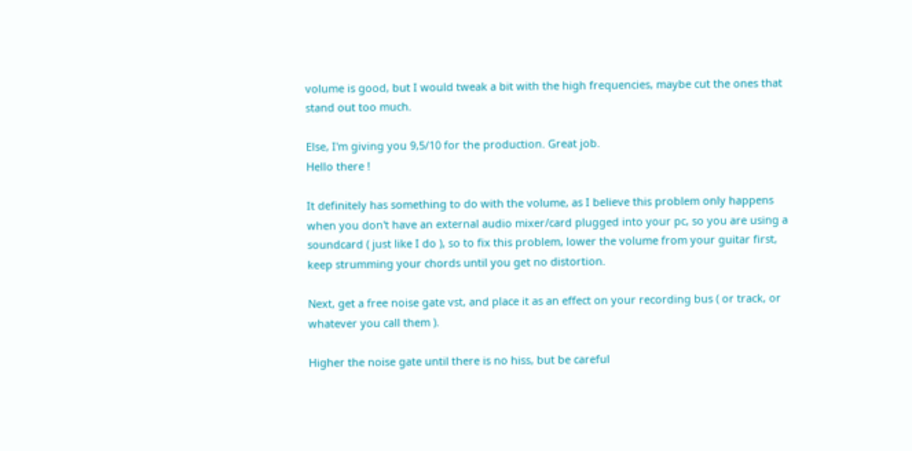volume is good, but I would tweak a bit with the high frequencies, maybe cut the ones that stand out too much.

Else, I'm giving you 9,5/10 for the production. Great job.
Hello there !

It definitely has something to do with the volume, as I believe this problem only happens when you don't have an external audio mixer/card plugged into your pc, so you are using a soundcard ( just like I do ), so to fix this problem, lower the volume from your guitar first, keep strumming your chords until you get no distortion.

Next, get a free noise gate vst, and place it as an effect on your recording bus ( or track, or whatever you call them ).

Higher the noise gate until there is no hiss, but be careful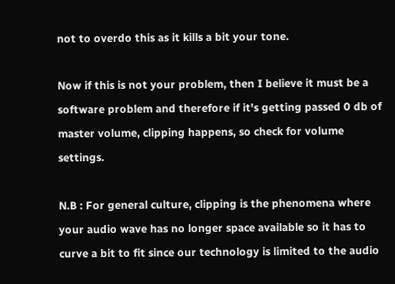not to overdo this as it kills a bit your tone.

Now if this is not your problem, then I believe it must be a software problem and therefore if it's getting passed 0 db of master volume, clipping happens, so check for volume settings.

N.B : For general culture, clipping is the phenomena where your audio wave has no longer space available so it has to curve a bit to fit since our technology is limited to the audio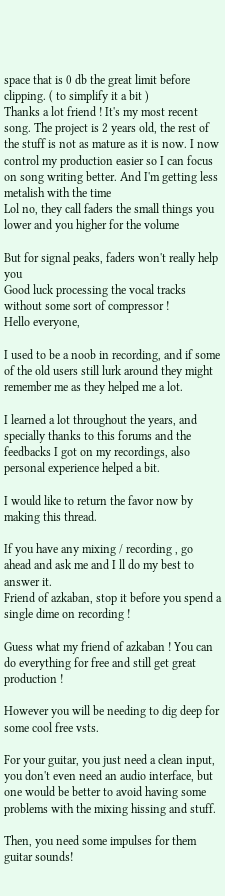space that is 0 db the great limit before clipping. ( to simplify it a bit )
Thanks a lot friend ! It's my most recent song. The project is 2 years old, the rest of the stuff is not as mature as it is now. I now control my production easier so I can focus on song writing better. And I'm getting less metalish with the time
Lol no, they call faders the small things you lower and you higher for the volume

But for signal peaks, faders won't really help you
Good luck processing the vocal tracks without some sort of compressor !
Hello everyone,

I used to be a noob in recording, and if some of the old users still lurk around they might remember me as they helped me a lot.

I learned a lot throughout the years, and specially thanks to this forums and the feedbacks I got on my recordings, also personal experience helped a bit.

I would like to return the favor now by making this thread.

If you have any mixing / recording , go ahead and ask me and I ll do my best to answer it.
Friend of azkaban, stop it before you spend a single dime on recording !

Guess what my friend of azkaban ! You can do everything for free and still get great production !

However you will be needing to dig deep for some cool free vsts.

For your guitar, you just need a clean input, you don't even need an audio interface, but one would be better to avoid having some problems with the mixing hissing and stuff.

Then, you need some impulses for them guitar sounds!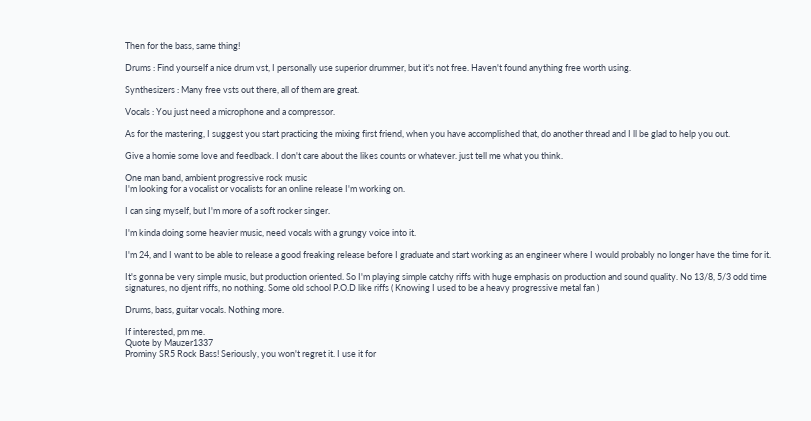Then for the bass, same thing!

Drums : Find yourself a nice drum vst, I personally use superior drummer, but it's not free. Haven't found anything free worth using.

Synthesizers : Many free vsts out there, all of them are great.

Vocals : You just need a microphone and a compressor.

As for the mastering, I suggest you start practicing the mixing first friend, when you have accomplished that, do another thread and I ll be glad to help you out.

Give a homie some love and feedback. I don't care about the likes counts or whatever. just tell me what you think.

One man band, ambient progressive rock music
I'm looking for a vocalist or vocalists for an online release I'm working on.

I can sing myself, but I'm more of a soft rocker singer.

I'm kinda doing some heavier music, need vocals with a grungy voice into it.

I'm 24, and I want to be able to release a good freaking release before I graduate and start working as an engineer where I would probably no longer have the time for it.

It's gonna be very simple music, but production oriented. So I'm playing simple catchy riffs with huge emphasis on production and sound quality. No 13/8, 5/3 odd time signatures, no djent riffs, no nothing. Some old school P.O.D like riffs ( Knowing I used to be a heavy progressive metal fan )

Drums, bass, guitar vocals. Nothing more.

If interested, pm me.
Quote by Mauzer1337
Prominy SR5 Rock Bass! Seriously, you won't regret it. I use it for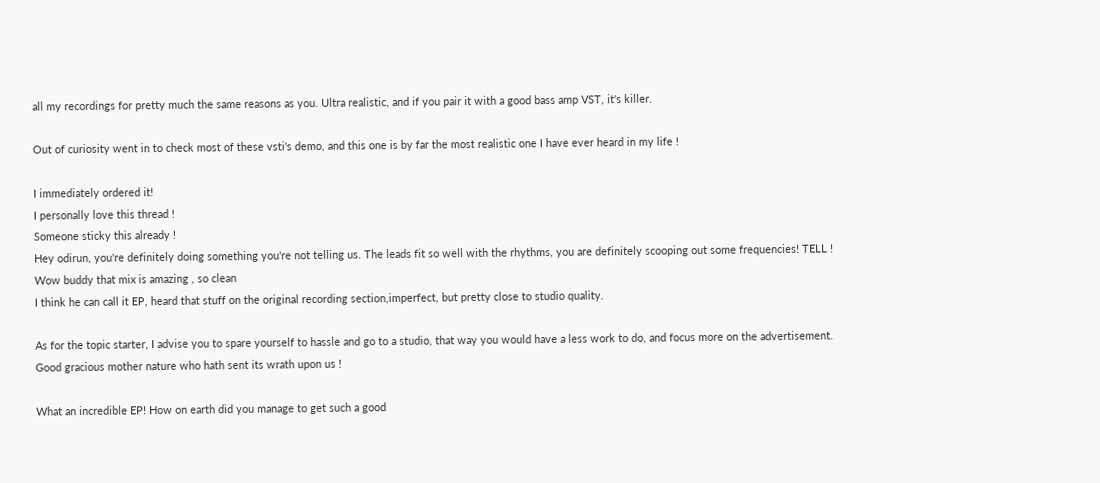all my recordings for pretty much the same reasons as you. Ultra realistic, and if you pair it with a good bass amp VST, it's killer.

Out of curiosity went in to check most of these vsti's demo, and this one is by far the most realistic one I have ever heard in my life !

I immediately ordered it!
I personally love this thread !
Someone sticky this already !
Hey odirun, you're definitely doing something you're not telling us. The leads fit so well with the rhythms, you are definitely scooping out some frequencies! TELL !
Wow buddy that mix is amazing , so clean
I think he can call it EP, heard that stuff on the original recording section,imperfect, but pretty close to studio quality.

As for the topic starter, I advise you to spare yourself to hassle and go to a studio, that way you would have a less work to do, and focus more on the advertisement.
Good gracious mother nature who hath sent its wrath upon us !

What an incredible EP! How on earth did you manage to get such a good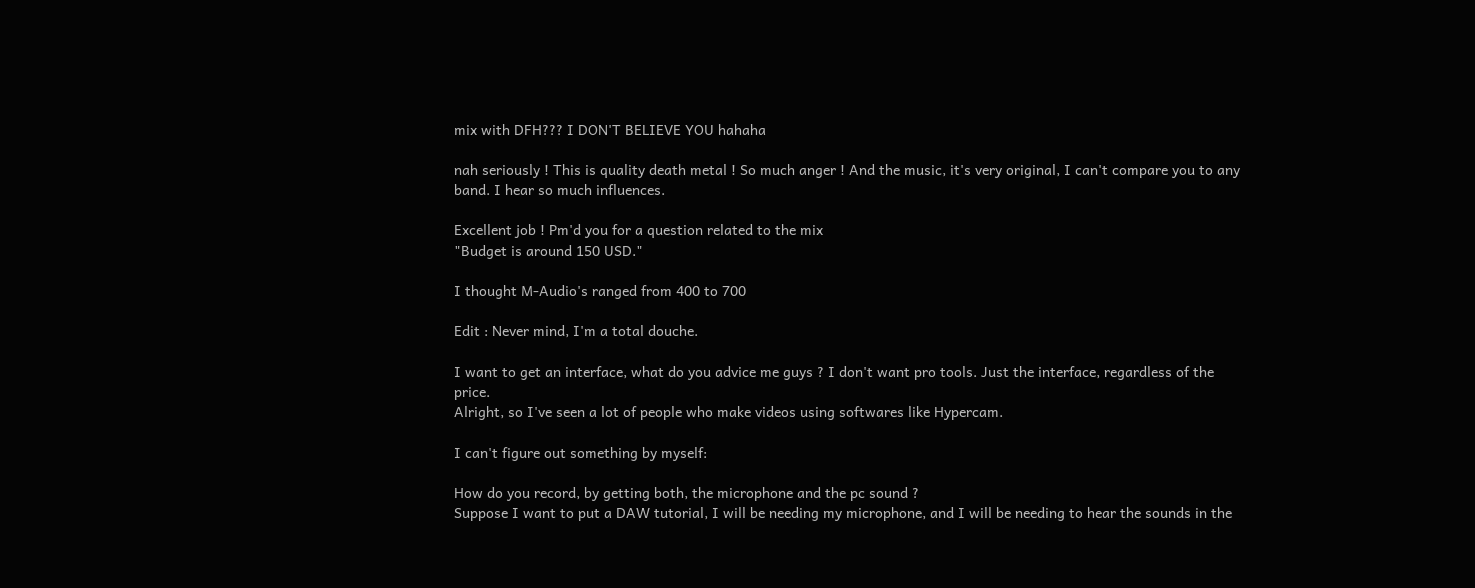mix with DFH??? I DON'T BELIEVE YOU hahaha

nah seriously ! This is quality death metal ! So much anger ! And the music, it's very original, I can't compare you to any band. I hear so much influences.

Excellent job ! Pm'd you for a question related to the mix
"Budget is around 150 USD."

I thought M-Audio's ranged from 400 to 700

Edit : Never mind, I'm a total douche.

I want to get an interface, what do you advice me guys ? I don't want pro tools. Just the interface, regardless of the price.
Alright, so I've seen a lot of people who make videos using softwares like Hypercam.

I can't figure out something by myself:

How do you record, by getting both, the microphone and the pc sound ?
Suppose I want to put a DAW tutorial, I will be needing my microphone, and I will be needing to hear the sounds in the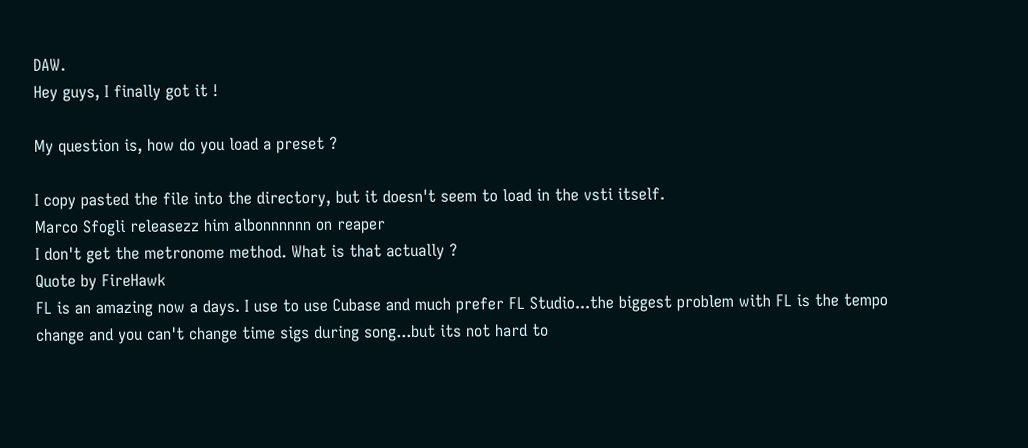DAW.
Hey guys, I finally got it !

My question is, how do you load a preset ?

I copy pasted the file into the directory, but it doesn't seem to load in the vsti itself.
Marco Sfogli releasezz him albonnnnnn on reaper
I don't get the metronome method. What is that actually ?
Quote by FireHawk
FL is an amazing now a days. I use to use Cubase and much prefer FL Studio...the biggest problem with FL is the tempo change and you can't change time sigs during song...but its not hard to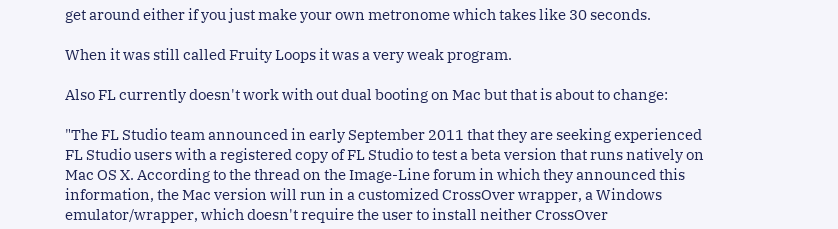get around either if you just make your own metronome which takes like 30 seconds.

When it was still called Fruity Loops it was a very weak program.

Also FL currently doesn't work with out dual booting on Mac but that is about to change:

"The FL Studio team announced in early September 2011 that they are seeking experienced FL Studio users with a registered copy of FL Studio to test a beta version that runs natively on Mac OS X. According to the thread on the Image-Line forum in which they announced this information, the Mac version will run in a customized CrossOver wrapper, a Windows emulator/wrapper, which doesn't require the user to install neither CrossOver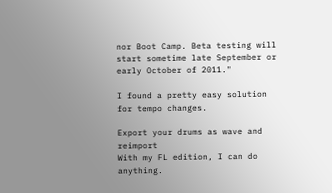nor Boot Camp. Beta testing will start sometime late September or early October of 2011."

I found a pretty easy solution for tempo changes.

Export your drums as wave and reimport
With my FL edition, I can do anything.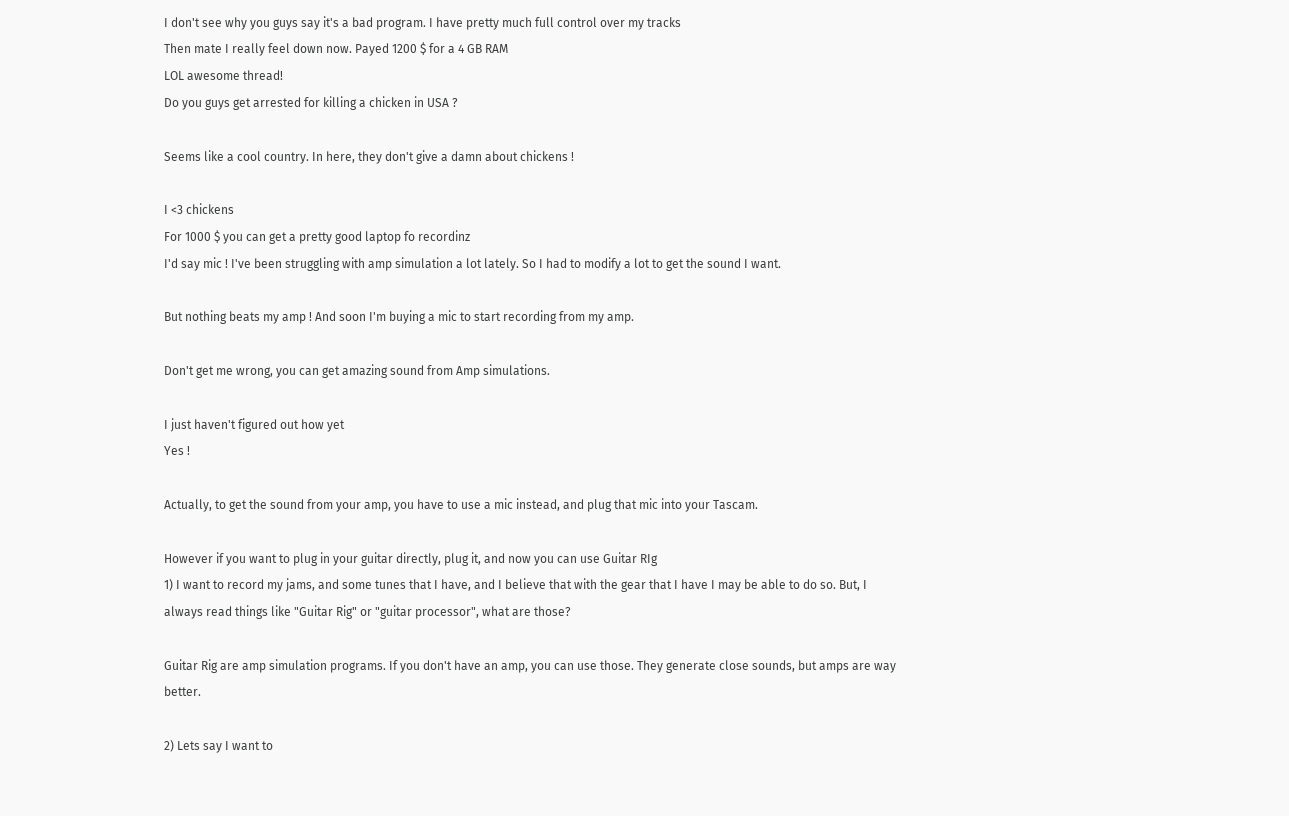I don't see why you guys say it's a bad program. I have pretty much full control over my tracks
Then mate I really feel down now. Payed 1200 $ for a 4 GB RAM
LOL awesome thread!
Do you guys get arrested for killing a chicken in USA ?

Seems like a cool country. In here, they don't give a damn about chickens !

I <3 chickens
For 1000 $ you can get a pretty good laptop fo recordinz
I'd say mic ! I've been struggling with amp simulation a lot lately. So I had to modify a lot to get the sound I want.

But nothing beats my amp ! And soon I'm buying a mic to start recording from my amp.

Don't get me wrong, you can get amazing sound from Amp simulations.

I just haven't figured out how yet
Yes !

Actually, to get the sound from your amp, you have to use a mic instead, and plug that mic into your Tascam.

However if you want to plug in your guitar directly, plug it, and now you can use Guitar RIg
1) I want to record my jams, and some tunes that I have, and I believe that with the gear that I have I may be able to do so. But, I always read things like "Guitar Rig" or "guitar processor", what are those?

Guitar Rig are amp simulation programs. If you don't have an amp, you can use those. They generate close sounds, but amps are way better.

2) Lets say I want to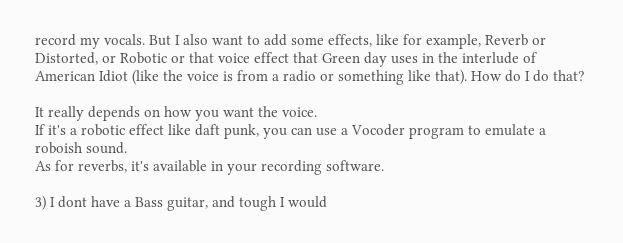record my vocals. But I also want to add some effects, like for example, Reverb or Distorted, or Robotic or that voice effect that Green day uses in the interlude of American Idiot (like the voice is from a radio or something like that). How do I do that?

It really depends on how you want the voice.
If it's a robotic effect like daft punk, you can use a Vocoder program to emulate a roboish sound.
As for reverbs, it's available in your recording software.

3) I dont have a Bass guitar, and tough I would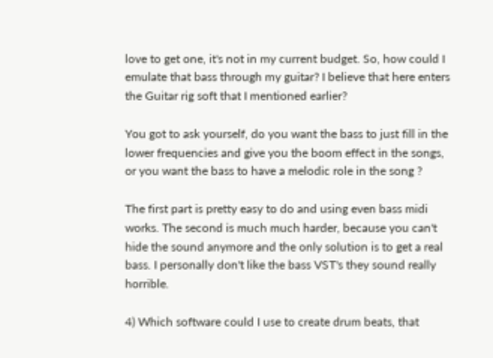love to get one, it's not in my current budget. So, how could I emulate that bass through my guitar? I believe that here enters the Guitar rig soft that I mentioned earlier?

You got to ask yourself, do you want the bass to just fill in the lower frequencies and give you the boom effect in the songs, or you want the bass to have a melodic role in the song ?

The first part is pretty easy to do and using even bass midi works. The second is much much harder, because you can't hide the sound anymore and the only solution is to get a real bass. I personally don't like the bass VST's they sound really horrible.

4) Which software could I use to create drum beats, that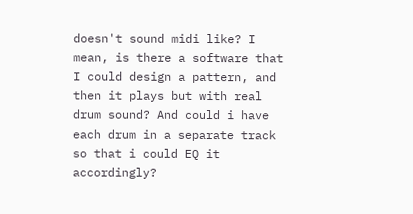doesn't sound midi like? I mean, is there a software that I could design a pattern, and then it plays but with real drum sound? And could i have each drum in a separate track so that i could EQ it accordingly?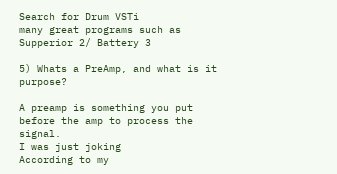Search for Drum VSTi
many great programs such as Supperior 2/ Battery 3

5) Whats a PreAmp, and what is it purpose?

A preamp is something you put before the amp to process the signal.
I was just joking
According to my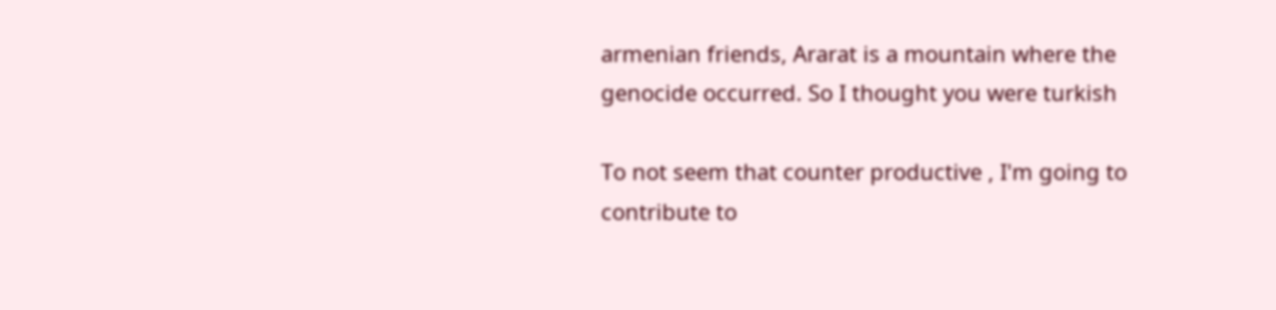armenian friends, Ararat is a mountain where the genocide occurred. So I thought you were turkish

To not seem that counter productive , I'm going to contribute to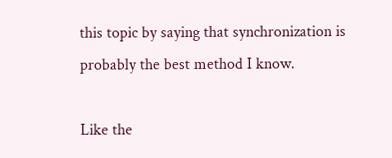this topic by saying that synchronization is probably the best method I know.

Like the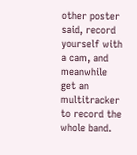other poster said, record yourself with a cam, and meanwhile get an multitracker to record the whole band.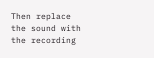Then replace the sound with the recording